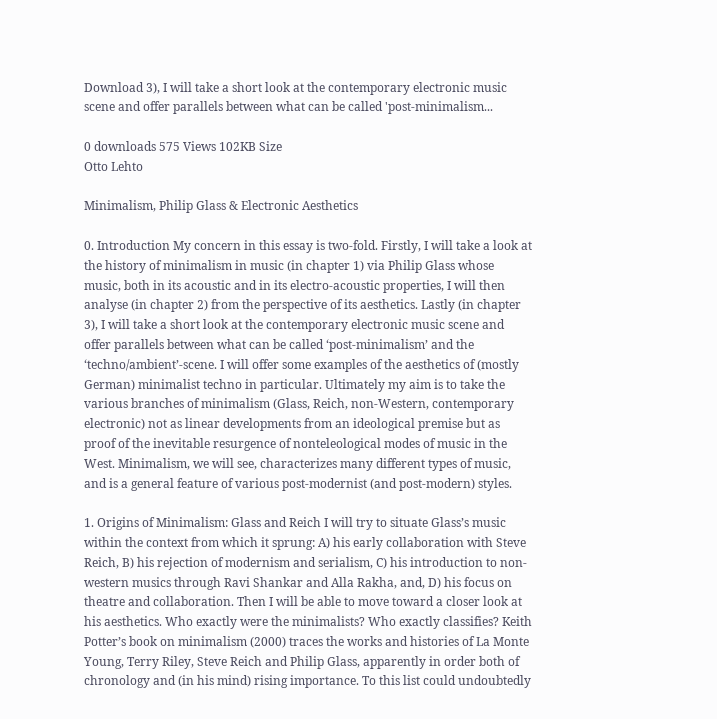Download 3), I will take a short look at the contemporary electronic music scene and offer parallels between what can be called 'post-minimalism...

0 downloads 575 Views 102KB Size
Otto Lehto

Minimalism, Philip Glass & Electronic Aesthetics

0. Introduction My concern in this essay is two-fold. Firstly, I will take a look at the history of minimalism in music (in chapter 1) via Philip Glass whose music, both in its acoustic and in its electro-acoustic properties, I will then analyse (in chapter 2) from the perspective of its aesthetics. Lastly (in chapter 3), I will take a short look at the contemporary electronic music scene and offer parallels between what can be called ‘post-minimalism’ and the ‘techno/ambient’-scene. I will offer some examples of the aesthetics of (mostly German) minimalist techno in particular. Ultimately my aim is to take the various branches of minimalism (Glass, Reich, non-Western, contemporary electronic) not as linear developments from an ideological premise but as proof of the inevitable resurgence of nonteleological modes of music in the West. Minimalism, we will see, characterizes many different types of music, and is a general feature of various post-modernist (and post-modern) styles.

1. Origins of Minimalism: Glass and Reich I will try to situate Glass’s music within the context from which it sprung: A) his early collaboration with Steve Reich, B) his rejection of modernism and serialism, C) his introduction to non-western musics through Ravi Shankar and Alla Rakha, and, D) his focus on theatre and collaboration. Then I will be able to move toward a closer look at his aesthetics. Who exactly were the minimalists? Who exactly classifies? Keith Potter’s book on minimalism (2000) traces the works and histories of La Monte Young, Terry Riley, Steve Reich and Philip Glass, apparently in order both of chronology and (in his mind) rising importance. To this list could undoubtedly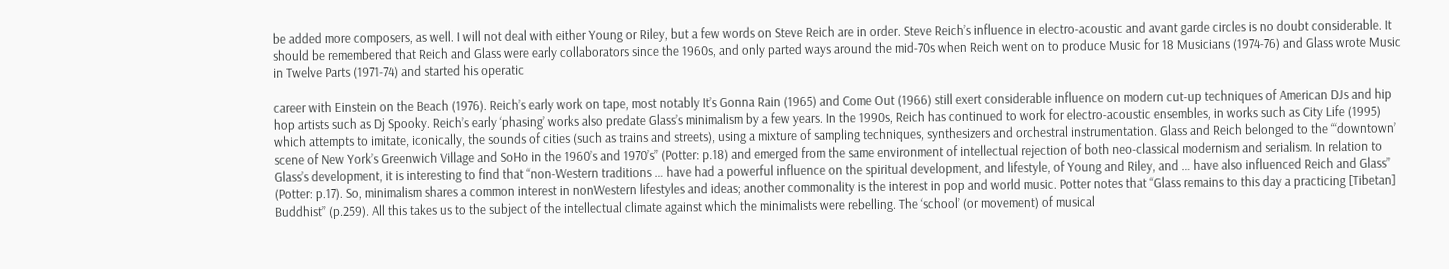be added more composers, as well. I will not deal with either Young or Riley, but a few words on Steve Reich are in order. Steve Reich’s influence in electro-acoustic and avant garde circles is no doubt considerable. It should be remembered that Reich and Glass were early collaborators since the 1960s, and only parted ways around the mid-70s when Reich went on to produce Music for 18 Musicians (1974-76) and Glass wrote Music in Twelve Parts (1971-74) and started his operatic

career with Einstein on the Beach (1976). Reich’s early work on tape, most notably It’s Gonna Rain (1965) and Come Out (1966) still exert considerable influence on modern cut-up techniques of American DJs and hip hop artists such as Dj Spooky. Reich’s early ‘phasing’ works also predate Glass’s minimalism by a few years. In the 1990s, Reich has continued to work for electro-acoustic ensembles, in works such as City Life (1995) which attempts to imitate, iconically, the sounds of cities (such as trains and streets), using a mixture of sampling techniques, synthesizers and orchestral instrumentation. Glass and Reich belonged to the “‘downtown’ scene of New York’s Greenwich Village and SoHo in the 1960’s and 1970’s” (Potter: p.18) and emerged from the same environment of intellectual rejection of both neo-classical modernism and serialism. In relation to Glass’s development, it is interesting to find that “non-Western traditions … have had a powerful influence on the spiritual development, and lifestyle, of Young and Riley, and … have also influenced Reich and Glass” (Potter: p.17). So, minimalism shares a common interest in nonWestern lifestyles and ideas; another commonality is the interest in pop and world music. Potter notes that “Glass remains to this day a practicing [Tibetan] Buddhist” (p.259). All this takes us to the subject of the intellectual climate against which the minimalists were rebelling. The ‘school’ (or movement) of musical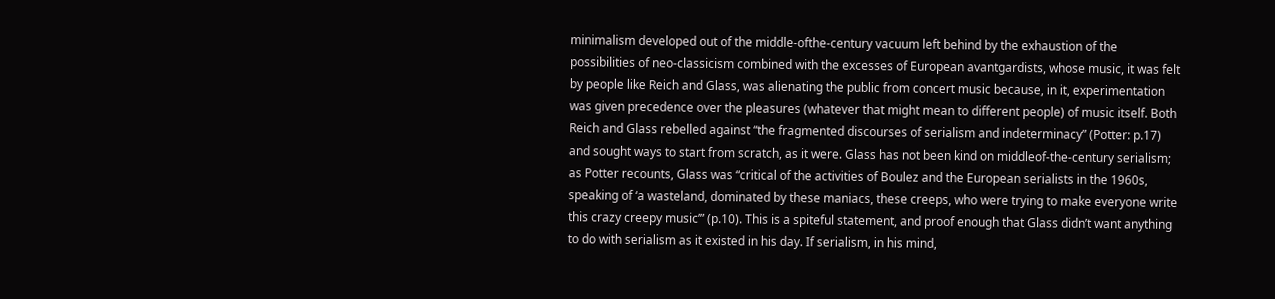minimalism developed out of the middle-ofthe-century vacuum left behind by the exhaustion of the possibilities of neo-classicism combined with the excesses of European avantgardists, whose music, it was felt by people like Reich and Glass, was alienating the public from concert music because, in it, experimentation was given precedence over the pleasures (whatever that might mean to different people) of music itself. Both Reich and Glass rebelled against “the fragmented discourses of serialism and indeterminacy” (Potter: p.17) and sought ways to start from scratch, as it were. Glass has not been kind on middleof-the-century serialism; as Potter recounts, Glass was “critical of the activities of Boulez and the European serialists in the 1960s, speaking of ‘a wasteland, dominated by these maniacs, these creeps, who were trying to make everyone write this crazy creepy music’” (p.10). This is a spiteful statement, and proof enough that Glass didn’t want anything to do with serialism as it existed in his day. If serialism, in his mind,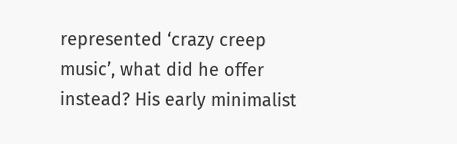represented ‘crazy creep music’, what did he offer instead? His early minimalist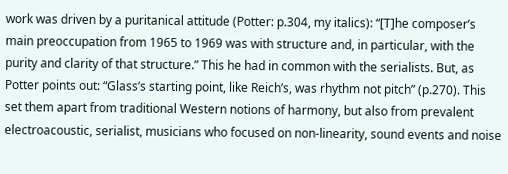work was driven by a puritanical attitude (Potter: p.304, my italics): “[T]he composer’s main preoccupation from 1965 to 1969 was with structure and, in particular, with the purity and clarity of that structure.” This he had in common with the serialists. But, as Potter points out: “Glass’s starting point, like Reich’s, was rhythm not pitch” (p.270). This set them apart from traditional Western notions of harmony, but also from prevalent electroacoustic, serialist, musicians who focused on non-linearity, sound events and noise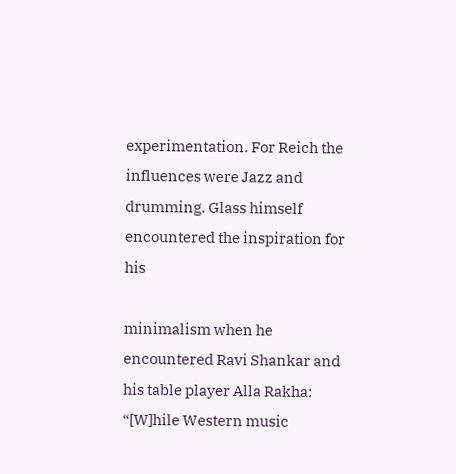experimentation. For Reich the influences were Jazz and drumming. Glass himself encountered the inspiration for his

minimalism when he encountered Ravi Shankar and his table player Alla Rakha: “[W]hile Western music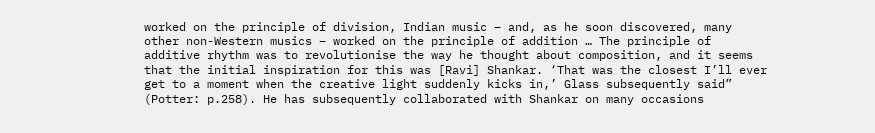worked on the principle of division, Indian music – and, as he soon discovered, many other non-Western musics – worked on the principle of addition … The principle of additive rhythm was to revolutionise the way he thought about composition, and it seems that the initial inspiration for this was [Ravi] Shankar. ‘That was the closest I’ll ever get to a moment when the creative light suddenly kicks in,’ Glass subsequently said” (Potter: p.258). He has subsequently collaborated with Shankar on many occasions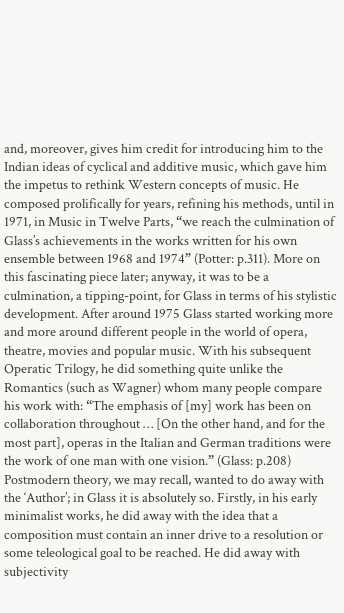and, moreover, gives him credit for introducing him to the Indian ideas of cyclical and additive music, which gave him the impetus to rethink Western concepts of music. He composed prolifically for years, refining his methods, until in 1971, in Music in Twelve Parts, “we reach the culmination of Glass’s achievements in the works written for his own ensemble between 1968 and 1974” (Potter: p.311). More on this fascinating piece later; anyway, it was to be a culmination, a tipping-point, for Glass in terms of his stylistic development. After around 1975 Glass started working more and more around different people in the world of opera, theatre, movies and popular music. With his subsequent Operatic Trilogy, he did something quite unlike the Romantics (such as Wagner) whom many people compare his work with: “The emphasis of [my] work has been on collaboration throughout … [On the other hand, and for the most part], operas in the Italian and German traditions were the work of one man with one vision.” (Glass: p.208) Postmodern theory, we may recall, wanted to do away with the ‘Author’; in Glass it is absolutely so. Firstly, in his early minimalist works, he did away with the idea that a composition must contain an inner drive to a resolution or some teleological goal to be reached. He did away with subjectivity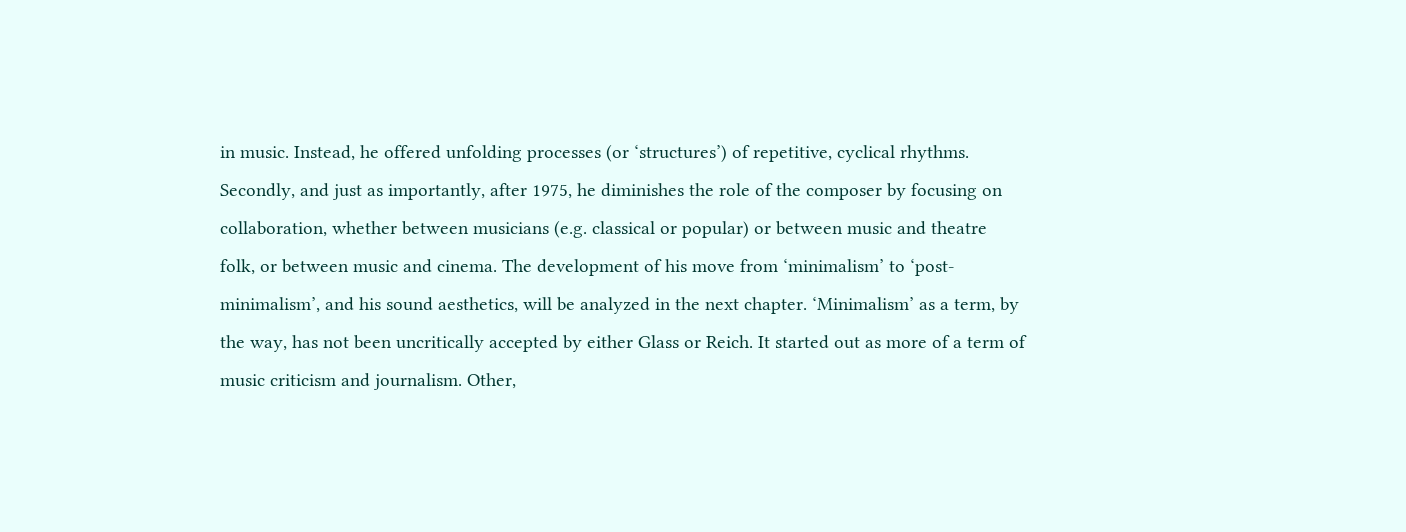in music. Instead, he offered unfolding processes (or ‘structures’) of repetitive, cyclical rhythms. Secondly, and just as importantly, after 1975, he diminishes the role of the composer by focusing on collaboration, whether between musicians (e.g. classical or popular) or between music and theatre folk, or between music and cinema. The development of his move from ‘minimalism’ to ‘post-minimalism’, and his sound aesthetics, will be analyzed in the next chapter. ‘Minimalism’ as a term, by the way, has not been uncritically accepted by either Glass or Reich. It started out as more of a term of music criticism and journalism. Other,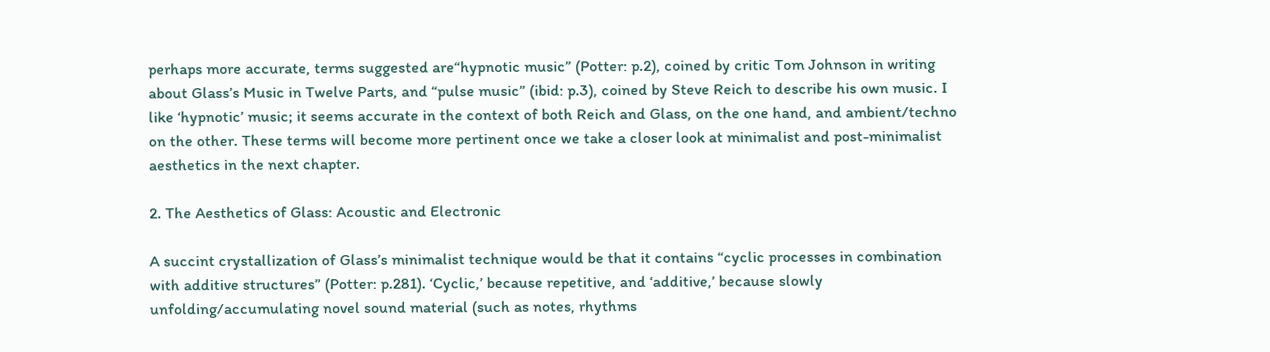perhaps more accurate, terms suggested are“hypnotic music” (Potter: p.2), coined by critic Tom Johnson in writing about Glass’s Music in Twelve Parts, and “pulse music” (ibid: p.3), coined by Steve Reich to describe his own music. I like ‘hypnotic’ music; it seems accurate in the context of both Reich and Glass, on the one hand, and ambient/techno on the other. These terms will become more pertinent once we take a closer look at minimalist and post-minimalist aesthetics in the next chapter.

2. The Aesthetics of Glass: Acoustic and Electronic

A succint crystallization of Glass’s minimalist technique would be that it contains “cyclic processes in combination with additive structures” (Potter: p.281). ‘Cyclic,’ because repetitive, and ‘additive,’ because slowly unfolding/accumulating novel sound material (such as notes, rhythms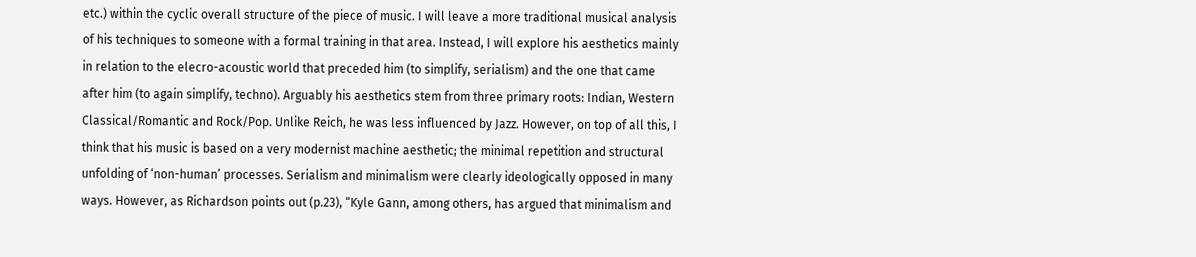etc.) within the cyclic overall structure of the piece of music. I will leave a more traditional musical analysis of his techniques to someone with a formal training in that area. Instead, I will explore his aesthetics mainly in relation to the elecro-acoustic world that preceded him (to simplify, serialism) and the one that came after him (to again simplify, techno). Arguably his aesthetics stem from three primary roots: Indian, Western Classical/Romantic and Rock/Pop. Unlike Reich, he was less influenced by Jazz. However, on top of all this, I think that his music is based on a very modernist machine aesthetic; the minimal repetition and structural unfolding of ‘non-human’ processes. Serialism and minimalism were clearly ideologically opposed in many ways. However, as Richardson points out (p.23), “Kyle Gann, among others, has argued that minimalism and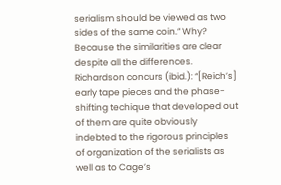serialism should be viewed as two sides of the same coin.” Why? Because the similarities are clear despite all the differences. Richardson concurs (ibid.): “[Reich’s] early tape pieces and the phase-shifting techique that developed out of them are quite obviously indebted to the rigorous principles of organization of the serialists as well as to Cage’s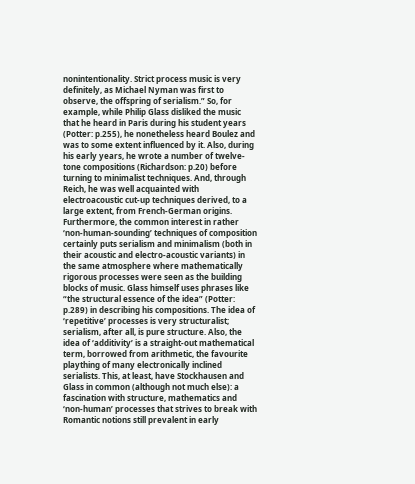nonintentionality. Strict process music is very definitely, as Michael Nyman was first to observe, the offspring of serialism.” So, for example, while Philip Glass disliked the music that he heard in Paris during his student years (Potter: p.255), he nonetheless heard Boulez and was to some extent influenced by it. Also, during his early years, he wrote a number of twelve-tone compositions (Richardson: p.20) before turning to minimalist techniques. And, through Reich, he was well acquainted with electroacoustic cut-up techniques derived, to a large extent, from French-German origins. Furthermore, the common interest in rather ‘non-human-sounding’ techniques of composition certainly puts serialism and minimalism (both in their acoustic and electro-acoustic variants) in the same atmosphere where mathematically rigorous processes were seen as the building blocks of music. Glass himself uses phrases like “the structural essence of the idea” (Potter: p.289) in describing his compositions. The idea of ‘repetitive’ processes is very structuralist; serialism, after all, is pure structure. Also, the idea of ‘additivity’ is a straight-out mathematical term, borrowed from arithmetic, the favourite plaything of many electronically inclined serialists. This, at least, have Stockhausen and Glass in common (although not much else): a fascination with structure, mathematics and ‘non-human’ processes that strives to break with Romantic notions still prevalent in early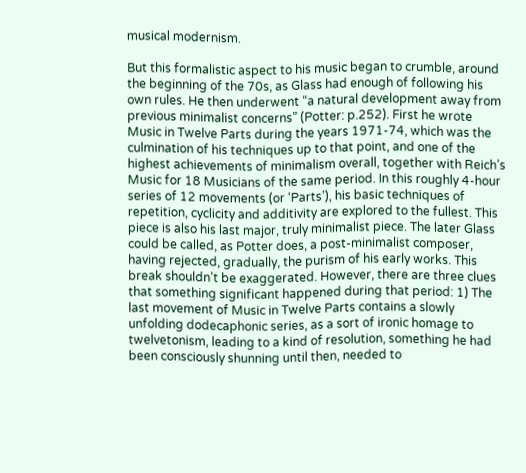musical modernism.

But this formalistic aspect to his music began to crumble, around the beginning of the 70s, as Glass had enough of following his own rules. He then underwent “a natural development away from previous minimalist concerns” (Potter: p.252). First he wrote Music in Twelve Parts during the years 1971-74, which was the culmination of his techniques up to that point, and one of the highest achievements of minimalism overall, together with Reich’s Music for 18 Musicians of the same period. In this roughly 4-hour series of 12 movements (or ‘Parts’), his basic techniques of repetition, cyclicity and additivity are explored to the fullest. This piece is also his last major, truly minimalist piece. The later Glass could be called, as Potter does, a post-minimalist composer, having rejected, gradually, the purism of his early works. This break shouldn’t be exaggerated. However, there are three clues that something significant happened during that period: 1) The last movement of Music in Twelve Parts contains a slowly unfolding dodecaphonic series, as a sort of ironic homage to twelvetonism, leading to a kind of resolution, something he had been consciously shunning until then, needed to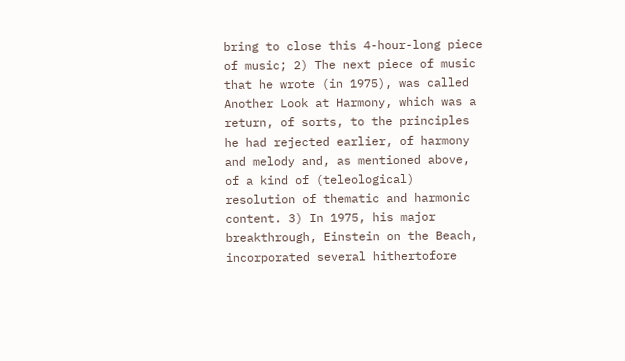bring to close this 4-hour-long piece of music; 2) The next piece of music that he wrote (in 1975), was called Another Look at Harmony, which was a return, of sorts, to the principles he had rejected earlier, of harmony and melody and, as mentioned above, of a kind of (teleological) resolution of thematic and harmonic content. 3) In 1975, his major breakthrough, Einstein on the Beach, incorporated several hithertofore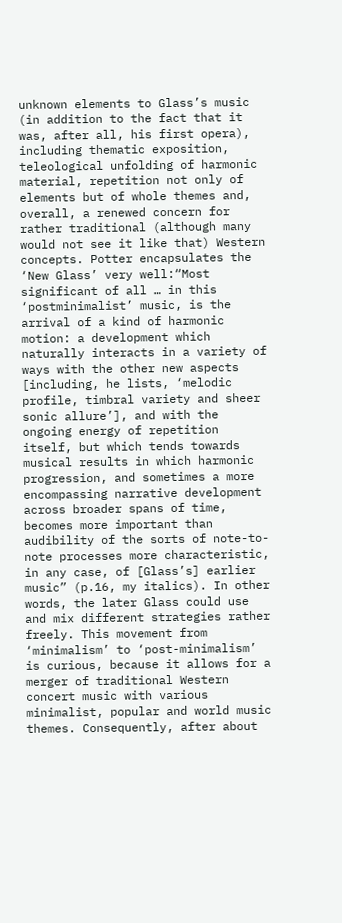unknown elements to Glass’s music (in addition to the fact that it was, after all, his first opera), including thematic exposition, teleological unfolding of harmonic material, repetition not only of elements but of whole themes and, overall, a renewed concern for rather traditional (although many would not see it like that) Western concepts. Potter encapsulates the ‘New Glass’ very well:“Most significant of all … in this ‘postminimalist’ music, is the arrival of a kind of harmonic motion: a development which naturally interacts in a variety of ways with the other new aspects [including, he lists, ‘melodic profile, timbral variety and sheer sonic allure’], and with the ongoing energy of repetition itself, but which tends towards musical results in which harmonic progression, and sometimes a more encompassing narrative development across broader spans of time, becomes more important than audibility of the sorts of note-to-note processes more characteristic, in any case, of [Glass’s] earlier music” (p.16, my italics). In other words, the later Glass could use and mix different strategies rather freely. This movement from ‘minimalism’ to ‘post-minimalism’ is curious, because it allows for a merger of traditional Western concert music with various minimalist, popular and world music themes. Consequently, after about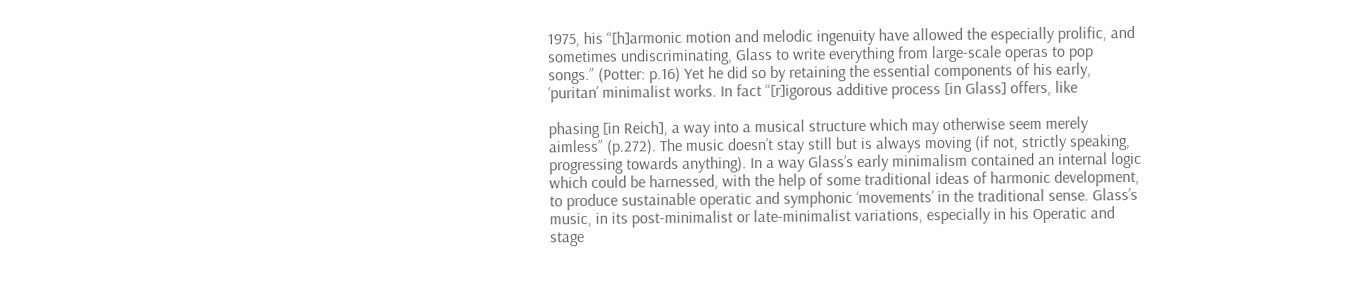1975, his “[h]armonic motion and melodic ingenuity have allowed the especially prolific, and sometimes undiscriminating, Glass to write everything from large-scale operas to pop songs.” (Potter: p.16) Yet he did so by retaining the essential components of his early, ‘puritan’ minimalist works. In fact “[r]igorous additive process [in Glass] offers, like

phasing [in Reich], a way into a musical structure which may otherwise seem merely aimless” (p.272). The music doesn’t stay still but is always moving (if not, strictly speaking, progressing towards anything). In a way Glass’s early minimalism contained an internal logic which could be harnessed, with the help of some traditional ideas of harmonic development, to produce sustainable operatic and symphonic ‘movements’ in the traditional sense. Glass’s music, in its post-minimalist or late-minimalist variations, especially in his Operatic and stage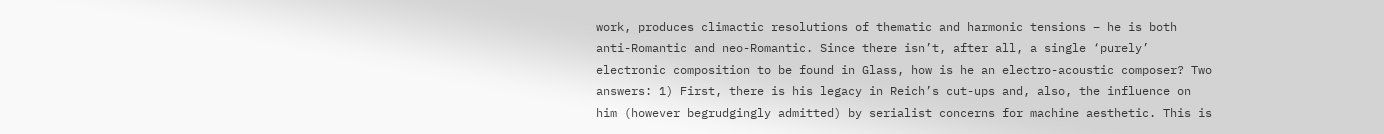work, produces climactic resolutions of thematic and harmonic tensions – he is both anti-Romantic and neo-Romantic. Since there isn’t, after all, a single ‘purely’ electronic composition to be found in Glass, how is he an electro-acoustic composer? Two answers: 1) First, there is his legacy in Reich’s cut-ups and, also, the influence on him (however begrudgingly admitted) by serialist concerns for machine aesthetic. This is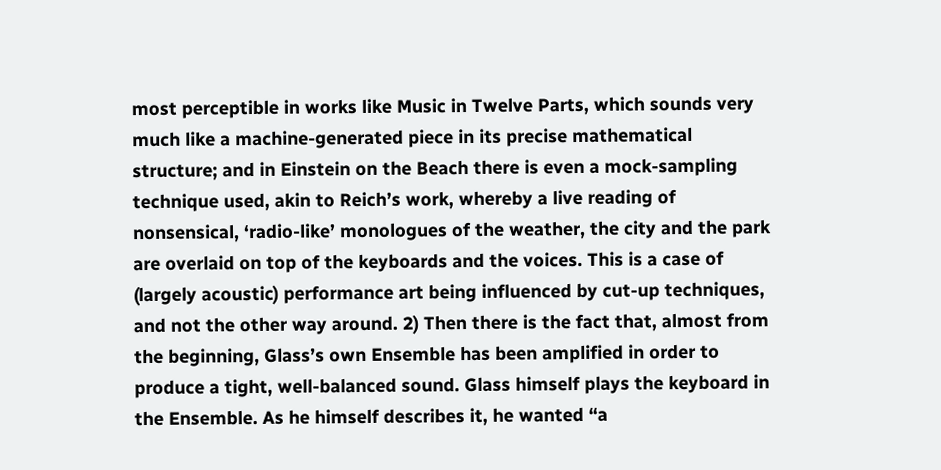most perceptible in works like Music in Twelve Parts, which sounds very much like a machine-generated piece in its precise mathematical structure; and in Einstein on the Beach there is even a mock-sampling technique used, akin to Reich’s work, whereby a live reading of nonsensical, ‘radio-like’ monologues of the weather, the city and the park are overlaid on top of the keyboards and the voices. This is a case of (largely acoustic) performance art being influenced by cut-up techniques, and not the other way around. 2) Then there is the fact that, almost from the beginning, Glass’s own Ensemble has been amplified in order to produce a tight, well-balanced sound. Glass himself plays the keyboard in the Ensemble. As he himself describes it, he wanted “a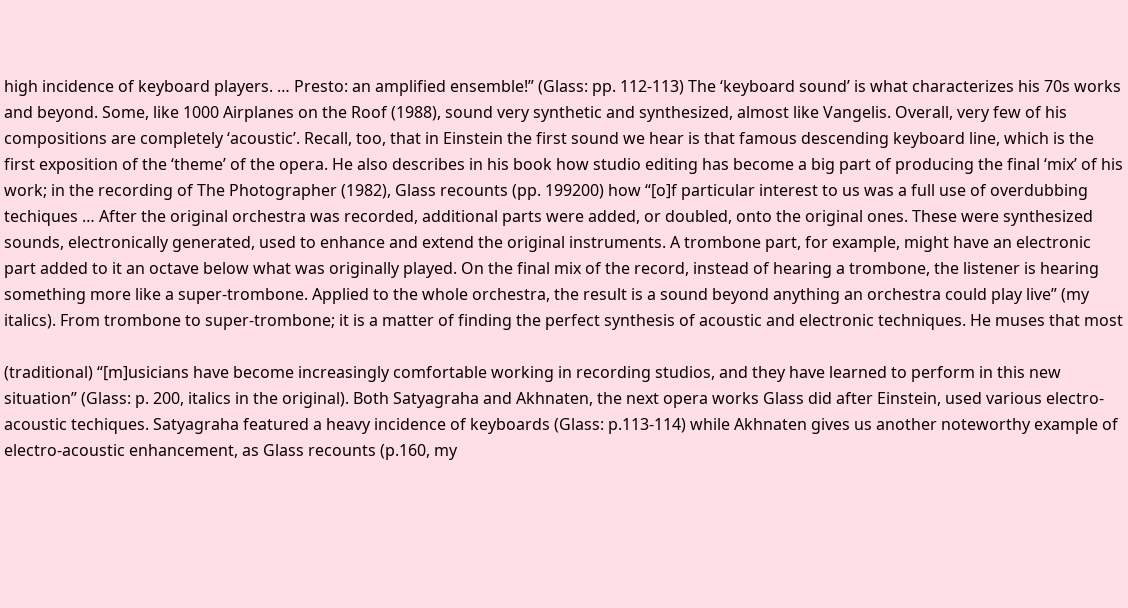high incidence of keyboard players. … Presto: an amplified ensemble!” (Glass: pp. 112-113) The ‘keyboard sound’ is what characterizes his 70s works and beyond. Some, like 1000 Airplanes on the Roof (1988), sound very synthetic and synthesized, almost like Vangelis. Overall, very few of his compositions are completely ‘acoustic’. Recall, too, that in Einstein the first sound we hear is that famous descending keyboard line, which is the first exposition of the ‘theme’ of the opera. He also describes in his book how studio editing has become a big part of producing the final ‘mix’ of his work; in the recording of The Photographer (1982), Glass recounts (pp. 199200) how “[o]f particular interest to us was a full use of overdubbing techiques … After the original orchestra was recorded, additional parts were added, or doubled, onto the original ones. These were synthesized sounds, electronically generated, used to enhance and extend the original instruments. A trombone part, for example, might have an electronic part added to it an octave below what was originally played. On the final mix of the record, instead of hearing a trombone, the listener is hearing something more like a super-trombone. Applied to the whole orchestra, the result is a sound beyond anything an orchestra could play live” (my italics). From trombone to super-trombone; it is a matter of finding the perfect synthesis of acoustic and electronic techniques. He muses that most

(traditional) “[m]usicians have become increasingly comfortable working in recording studios, and they have learned to perform in this new situation” (Glass: p. 200, italics in the original). Both Satyagraha and Akhnaten, the next opera works Glass did after Einstein, used various electro-acoustic techiques. Satyagraha featured a heavy incidence of keyboards (Glass: p.113-114) while Akhnaten gives us another noteworthy example of electro-acoustic enhancement, as Glass recounts (p.160, my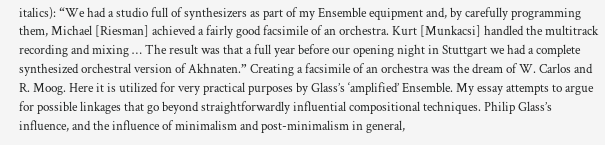italics): “We had a studio full of synthesizers as part of my Ensemble equipment and, by carefully programming them, Michael [Riesman] achieved a fairly good facsimile of an orchestra. Kurt [Munkacsi] handled the multitrack recording and mixing … The result was that a full year before our opening night in Stuttgart we had a complete synthesized orchestral version of Akhnaten.” Creating a facsimile of an orchestra was the dream of W. Carlos and R. Moog. Here it is utilized for very practical purposes by Glass’s ‘amplified’ Ensemble. My essay attempts to argue for possible linkages that go beyond straightforwardly influential compositional techniques. Philip Glass’s influence, and the influence of minimalism and post-minimalism in general,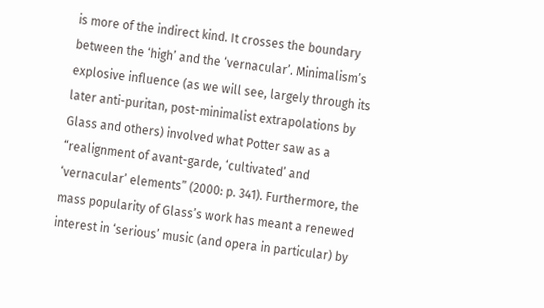is more of the indirect kind. It crosses the boundary between the ‘high’ and the ‘vernacular’. Minimalism’s explosive influence (as we will see, largely through its later anti-puritan, post-minimalist extrapolations by Glass and others) involved what Potter saw as a “realignment of avant-garde, ‘cultivated’ and ‘vernacular’ elements” (2000: p. 341). Furthermore, the mass popularity of Glass’s work has meant a renewed interest in ‘serious’ music (and opera in particular) by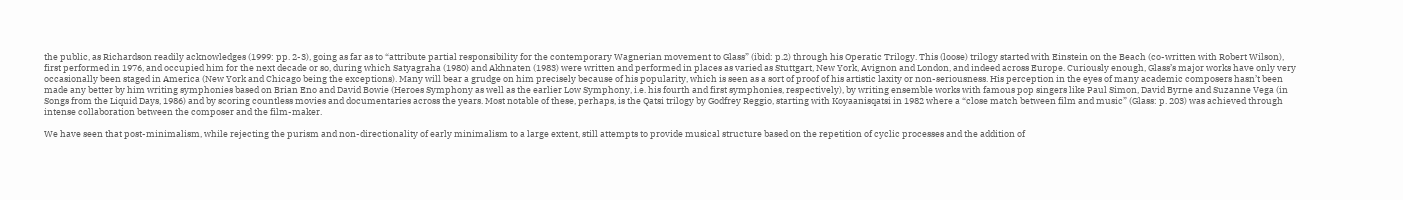the public, as Richardson readily acknowledges (1999: pp. 2-3), going as far as to “attribute partial responsibility for the contemporary Wagnerian movement to Glass” (ibid: p.2) through his Operatic Trilogy. This (loose) trilogy started with Einstein on the Beach (co-written with Robert Wilson), first performed in 1976, and occupied him for the next decade or so, during which Satyagraha (1980) and Akhnaten (1983) were written and performed in places as varied as Stuttgart, New York, Avignon and London, and indeed across Europe. Curiously enough, Glass’s major works have only very occasionally been staged in America (New York and Chicago being the exceptions). Many will bear a grudge on him precisely because of his popularity, which is seen as a sort of proof of his artistic laxity or non-seriousness. His perception in the eyes of many academic composers hasn’t been made any better by him writing symphonies based on Brian Eno and David Bowie (Heroes Symphony as well as the earlier Low Symphony, i.e. his fourth and first symphonies, respectively), by writing ensemble works with famous pop singers like Paul Simon, David Byrne and Suzanne Vega (in Songs from the Liquid Days, 1986) and by scoring countless movies and documentaries across the years. Most notable of these, perhaps, is the Qatsi trilogy by Godfrey Reggio, starting with Koyaanisqatsi in 1982 where a “close match between film and music” (Glass: p. 203) was achieved through intense collaboration between the composer and the film-maker.

We have seen that post-minimalism, while rejecting the purism and non-directionality of early minimalism to a large extent, still attempts to provide musical structure based on the repetition of cyclic processes and the addition of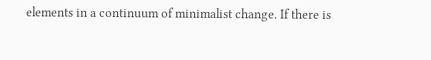elements in a continuum of minimalist change. If there is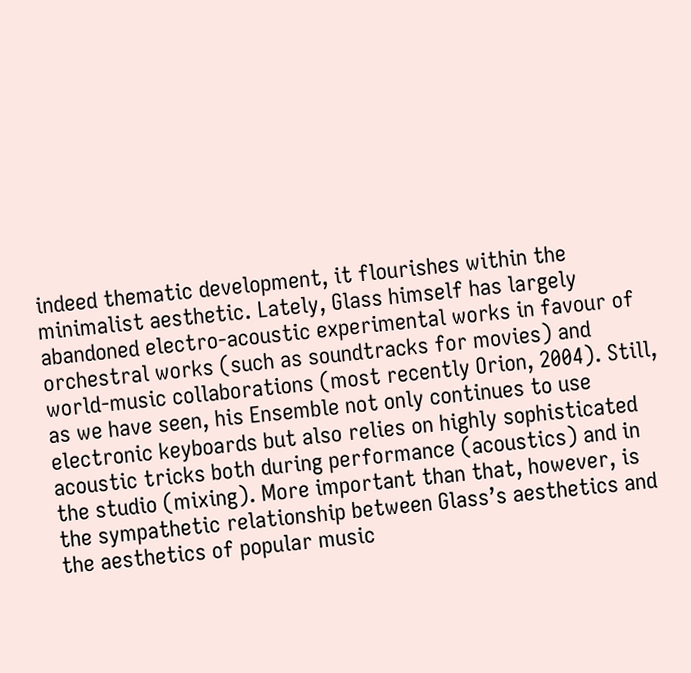indeed thematic development, it flourishes within the minimalist aesthetic. Lately, Glass himself has largely abandoned electro-acoustic experimental works in favour of orchestral works (such as soundtracks for movies) and world-music collaborations (most recently Orion, 2004). Still, as we have seen, his Ensemble not only continues to use electronic keyboards but also relies on highly sophisticated acoustic tricks both during performance (acoustics) and in the studio (mixing). More important than that, however, is the sympathetic relationship between Glass’s aesthetics and the aesthetics of popular music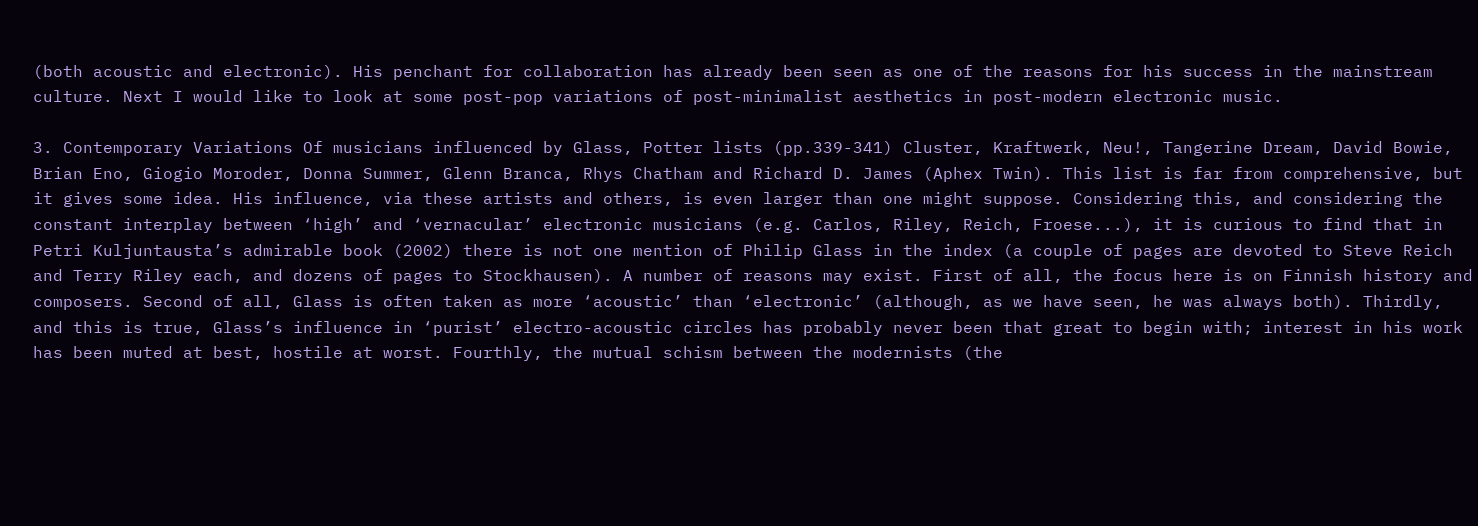(both acoustic and electronic). His penchant for collaboration has already been seen as one of the reasons for his success in the mainstream culture. Next I would like to look at some post-pop variations of post-minimalist aesthetics in post-modern electronic music.

3. Contemporary Variations Of musicians influenced by Glass, Potter lists (pp.339-341) Cluster, Kraftwerk, Neu!, Tangerine Dream, David Bowie, Brian Eno, Giogio Moroder, Donna Summer, Glenn Branca, Rhys Chatham and Richard D. James (Aphex Twin). This list is far from comprehensive, but it gives some idea. His influence, via these artists and others, is even larger than one might suppose. Considering this, and considering the constant interplay between ‘high’ and ‘vernacular’ electronic musicians (e.g. Carlos, Riley, Reich, Froese...), it is curious to find that in Petri Kuljuntausta’s admirable book (2002) there is not one mention of Philip Glass in the index (a couple of pages are devoted to Steve Reich and Terry Riley each, and dozens of pages to Stockhausen). A number of reasons may exist. First of all, the focus here is on Finnish history and composers. Second of all, Glass is often taken as more ‘acoustic’ than ‘electronic’ (although, as we have seen, he was always both). Thirdly, and this is true, Glass’s influence in ‘purist’ electro-acoustic circles has probably never been that great to begin with; interest in his work has been muted at best, hostile at worst. Fourthly, the mutual schism between the modernists (the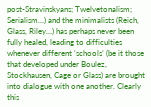post-Stravinskyans; Twelvetonalism; Serialism…) and the minimalists (Reich, Glass, Riley…) has perhaps never been fully healed, leading to difficulties whenever different ‘schools’ (be it those that developed under Boulez, Stockhausen, Cage or Glass) are brought into dialogue with one another. Clearly this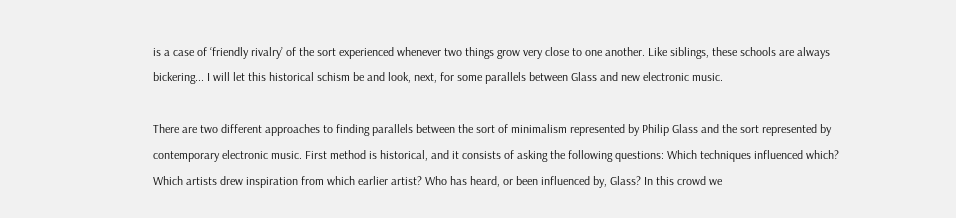is a case of ‘friendly rivalry’ of the sort experienced whenever two things grow very close to one another. Like siblings, these schools are always bickering... I will let this historical schism be and look, next, for some parallels between Glass and new electronic music.

There are two different approaches to finding parallels between the sort of minimalism represented by Philip Glass and the sort represented by contemporary electronic music. First method is historical, and it consists of asking the following questions: Which techniques influenced which? Which artists drew inspiration from which earlier artist? Who has heard, or been influenced by, Glass? In this crowd we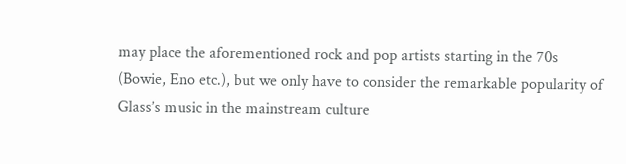may place the aforementioned rock and pop artists starting in the 70s (Bowie, Eno etc.), but we only have to consider the remarkable popularity of Glass’s music in the mainstream culture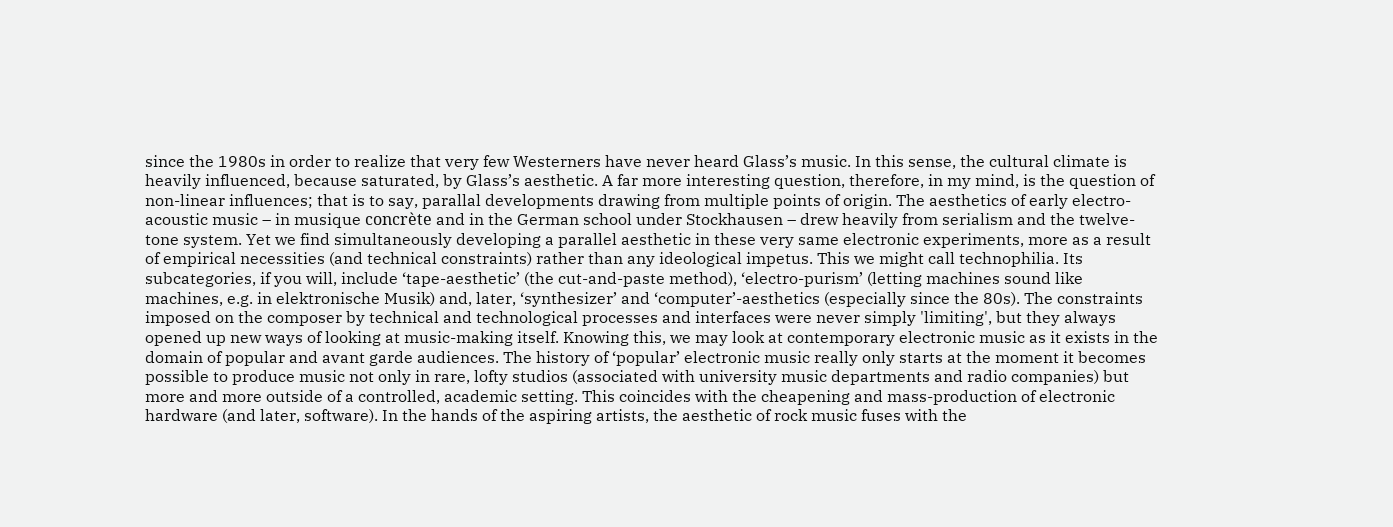since the 1980s in order to realize that very few Westerners have never heard Glass’s music. In this sense, the cultural climate is heavily influenced, because saturated, by Glass’s aesthetic. A far more interesting question, therefore, in my mind, is the question of non-linear influences; that is to say, parallal developments drawing from multiple points of origin. The aesthetics of early electro-acoustic music – in musique concrète and in the German school under Stockhausen – drew heavily from serialism and the twelve-tone system. Yet we find simultaneously developing a parallel aesthetic in these very same electronic experiments, more as a result of empirical necessities (and technical constraints) rather than any ideological impetus. This we might call technophilia. Its subcategories, if you will, include ‘tape-aesthetic’ (the cut-and-paste method), ‘electro-purism’ (letting machines sound like machines, e.g. in elektronische Musik) and, later, ‘synthesizer’ and ‘computer’-aesthetics (especially since the 80s). The constraints imposed on the composer by technical and technological processes and interfaces were never simply 'limiting', but they always opened up new ways of looking at music-making itself. Knowing this, we may look at contemporary electronic music as it exists in the domain of popular and avant garde audiences. The history of ‘popular’ electronic music really only starts at the moment it becomes possible to produce music not only in rare, lofty studios (associated with university music departments and radio companies) but more and more outside of a controlled, academic setting. This coincides with the cheapening and mass-production of electronic hardware (and later, software). In the hands of the aspiring artists, the aesthetic of rock music fuses with the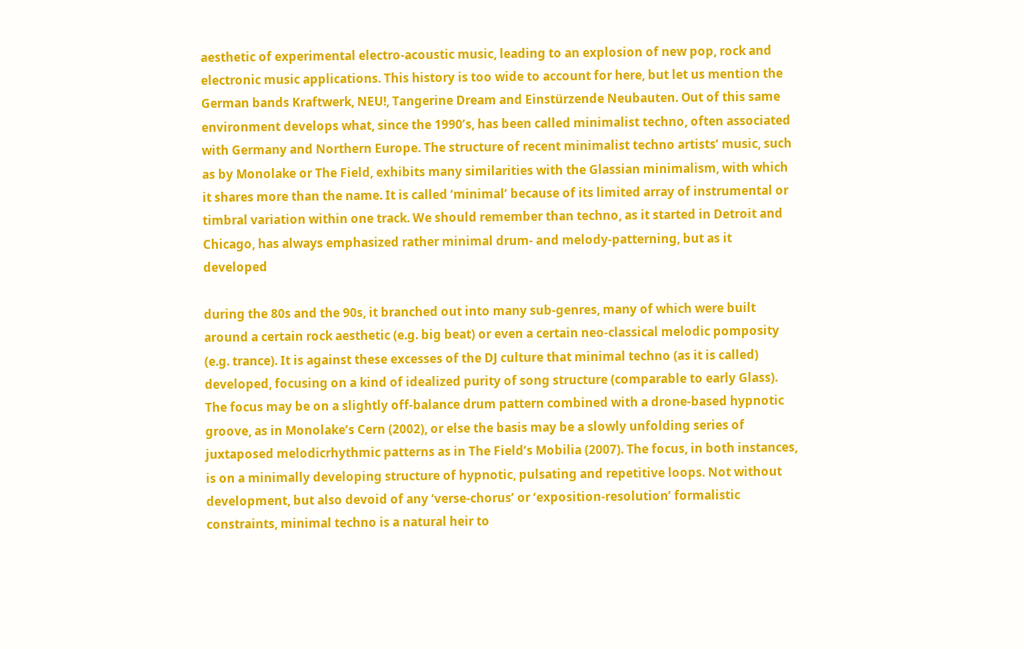aesthetic of experimental electro-acoustic music, leading to an explosion of new pop, rock and electronic music applications. This history is too wide to account for here, but let us mention the German bands Kraftwerk, NEU!, Tangerine Dream and Einstürzende Neubauten. Out of this same environment develops what, since the 1990’s, has been called minimalist techno, often associated with Germany and Northern Europe. The structure of recent minimalist techno artists’ music, such as by Monolake or The Field, exhibits many similarities with the Glassian minimalism, with which it shares more than the name. It is called ‘minimal’ because of its limited array of instrumental or timbral variation within one track. We should remember than techno, as it started in Detroit and Chicago, has always emphasized rather minimal drum- and melody-patterning, but as it developed

during the 80s and the 90s, it branched out into many sub-genres, many of which were built around a certain rock aesthetic (e.g. big beat) or even a certain neo-classical melodic pomposity (e.g. trance). It is against these excesses of the DJ culture that minimal techno (as it is called) developed, focusing on a kind of idealized purity of song structure (comparable to early Glass). The focus may be on a slightly off-balance drum pattern combined with a drone-based hypnotic groove, as in Monolake’s Cern (2002), or else the basis may be a slowly unfolding series of juxtaposed melodicrhythmic patterns as in The Field’s Mobilia (2007). The focus, in both instances, is on a minimally developing structure of hypnotic, pulsating and repetitive loops. Not without development, but also devoid of any ‘verse-chorus’ or ‘exposition-resolution’ formalistic constraints, minimal techno is a natural heir to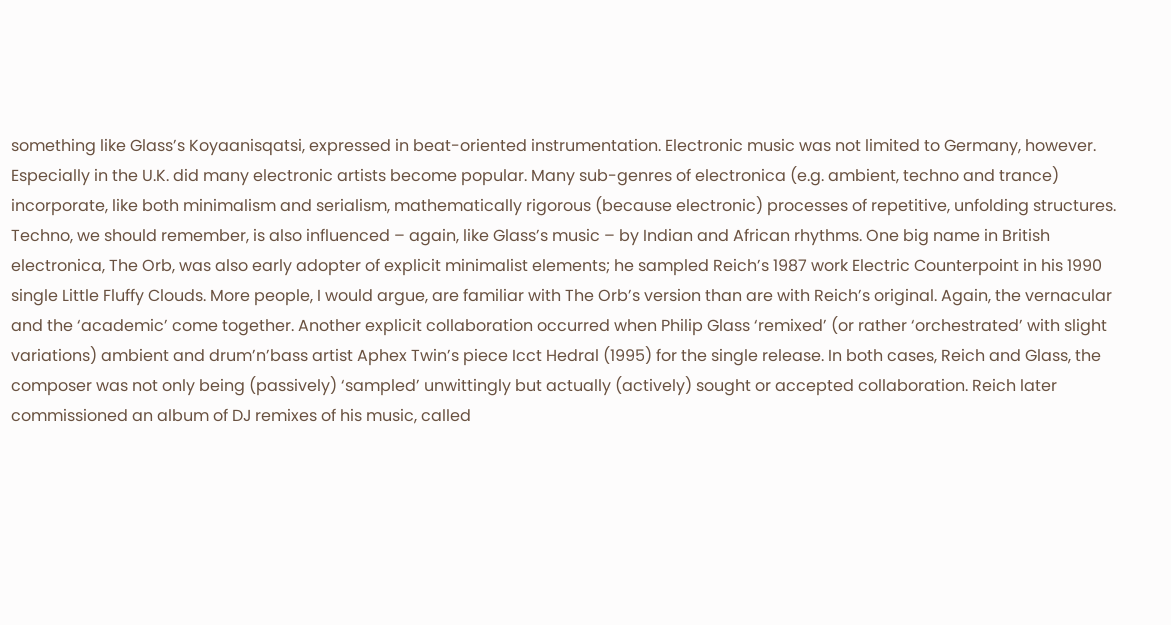something like Glass’s Koyaanisqatsi, expressed in beat-oriented instrumentation. Electronic music was not limited to Germany, however. Especially in the U.K. did many electronic artists become popular. Many sub-genres of electronica (e.g. ambient, techno and trance) incorporate, like both minimalism and serialism, mathematically rigorous (because electronic) processes of repetitive, unfolding structures. Techno, we should remember, is also influenced – again, like Glass’s music – by Indian and African rhythms. One big name in British electronica, The Orb, was also early adopter of explicit minimalist elements; he sampled Reich’s 1987 work Electric Counterpoint in his 1990 single Little Fluffy Clouds. More people, I would argue, are familiar with The Orb’s version than are with Reich’s original. Again, the vernacular and the ‘academic’ come together. Another explicit collaboration occurred when Philip Glass ‘remixed’ (or rather ‘orchestrated’ with slight variations) ambient and drum’n’bass artist Aphex Twin’s piece Icct Hedral (1995) for the single release. In both cases, Reich and Glass, the composer was not only being (passively) ‘sampled’ unwittingly but actually (actively) sought or accepted collaboration. Reich later commissioned an album of DJ remixes of his music, called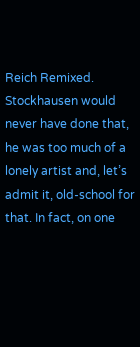Reich Remixed. Stockhausen would never have done that, he was too much of a lonely artist and, let’s admit it, old-school for that. In fact, on one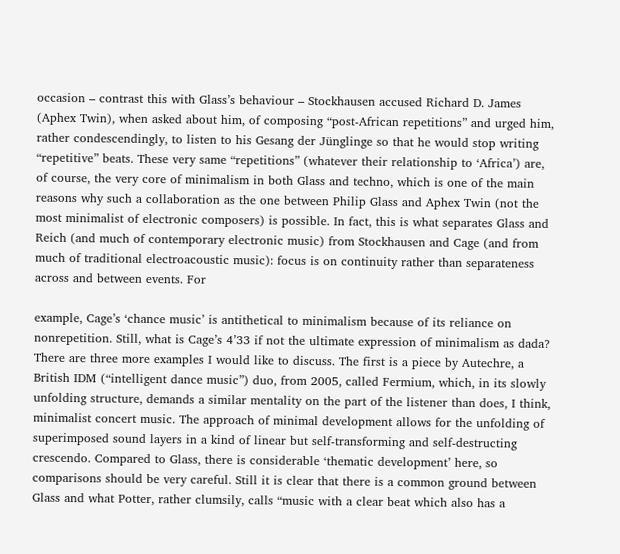occasion – contrast this with Glass’s behaviour – Stockhausen accused Richard D. James (Aphex Twin), when asked about him, of composing “post-African repetitions” and urged him, rather condescendingly, to listen to his Gesang der Jünglinge so that he would stop writing “repetitive” beats. These very same “repetitions” (whatever their relationship to ‘Africa’) are, of course, the very core of minimalism in both Glass and techno, which is one of the main reasons why such a collaboration as the one between Philip Glass and Aphex Twin (not the most minimalist of electronic composers) is possible. In fact, this is what separates Glass and Reich (and much of contemporary electronic music) from Stockhausen and Cage (and from much of traditional electroacoustic music): focus is on continuity rather than separateness across and between events. For

example, Cage’s ‘chance music’ is antithetical to minimalism because of its reliance on nonrepetition. Still, what is Cage’s 4’33 if not the ultimate expression of minimalism as dada? There are three more examples I would like to discuss. The first is a piece by Autechre, a British IDM (“intelligent dance music”) duo, from 2005, called Fermium, which, in its slowly unfolding structure, demands a similar mentality on the part of the listener than does, I think, minimalist concert music. The approach of minimal development allows for the unfolding of superimposed sound layers in a kind of linear but self-transforming and self-destructing crescendo. Compared to Glass, there is considerable ‘thematic development’ here, so comparisons should be very careful. Still it is clear that there is a common ground between Glass and what Potter, rather clumsily, calls “music with a clear beat which also has a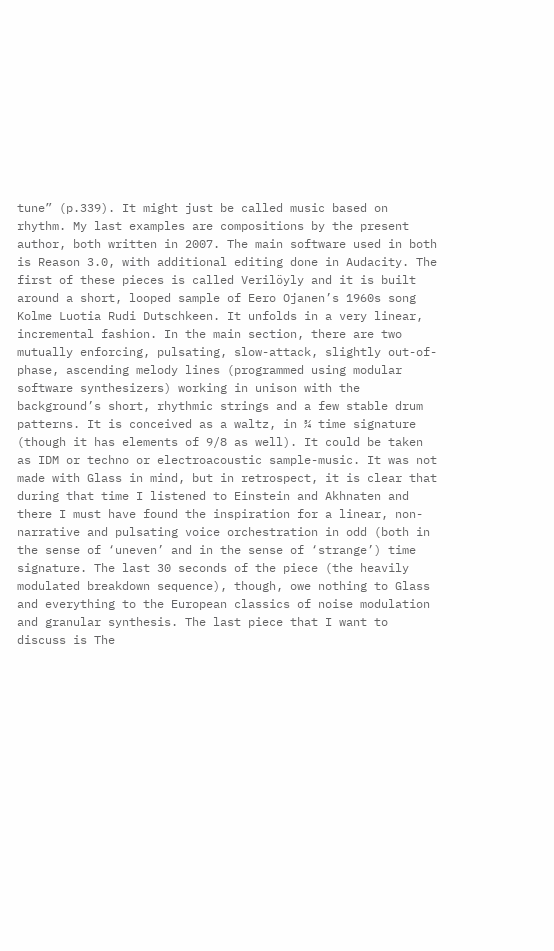tune” (p.339). It might just be called music based on rhythm. My last examples are compositions by the present author, both written in 2007. The main software used in both is Reason 3.0, with additional editing done in Audacity. The first of these pieces is called Verilöyly and it is built around a short, looped sample of Eero Ojanen’s 1960s song Kolme Luotia Rudi Dutschkeen. It unfolds in a very linear, incremental fashion. In the main section, there are two mutually enforcing, pulsating, slow-attack, slightly out-of-phase, ascending melody lines (programmed using modular software synthesizers) working in unison with the background’s short, rhythmic strings and a few stable drum patterns. It is conceived as a waltz, in ¾ time signature (though it has elements of 9/8 as well). It could be taken as IDM or techno or electroacoustic sample-music. It was not made with Glass in mind, but in retrospect, it is clear that during that time I listened to Einstein and Akhnaten and there I must have found the inspiration for a linear, non-narrative and pulsating voice orchestration in odd (both in the sense of ‘uneven’ and in the sense of ‘strange’) time signature. The last 30 seconds of the piece (the heavily modulated breakdown sequence), though, owe nothing to Glass and everything to the European classics of noise modulation and granular synthesis. The last piece that I want to discuss is The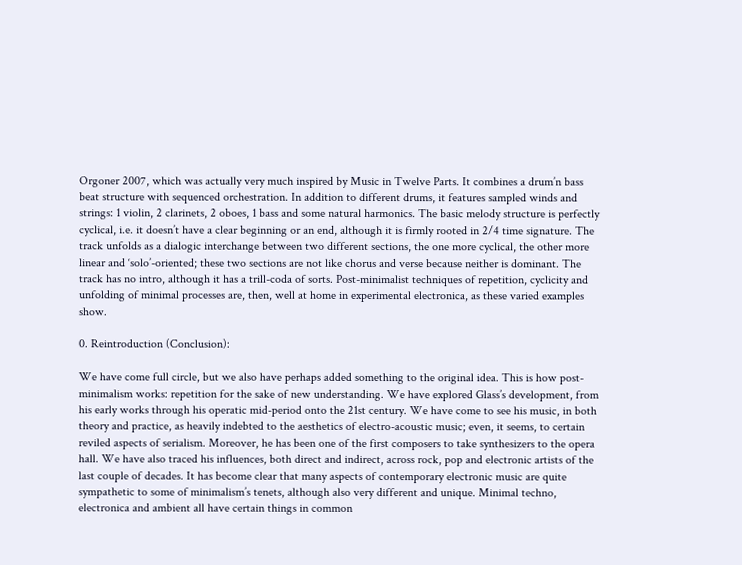Orgoner 2007, which was actually very much inspired by Music in Twelve Parts. It combines a drum’n bass beat structure with sequenced orchestration. In addition to different drums, it features sampled winds and strings: 1 violin, 2 clarinets, 2 oboes, 1 bass and some natural harmonics. The basic melody structure is perfectly cyclical, i.e. it doesn’t have a clear beginning or an end, although it is firmly rooted in 2/4 time signature. The track unfolds as a dialogic interchange between two different sections, the one more cyclical, the other more linear and ‘solo’-oriented; these two sections are not like chorus and verse because neither is dominant. The track has no intro, although it has a trill-coda of sorts. Post-minimalist techniques of repetition, cyclicity and unfolding of minimal processes are, then, well at home in experimental electronica, as these varied examples show.

0. Reintroduction (Conclusion):

We have come full circle, but we also have perhaps added something to the original idea. This is how post-minimalism works: repetition for the sake of new understanding. We have explored Glass’s development, from his early works through his operatic mid-period onto the 21st century. We have come to see his music, in both theory and practice, as heavily indebted to the aesthetics of electro-acoustic music; even, it seems, to certain reviled aspects of serialism. Moreover, he has been one of the first composers to take synthesizers to the opera hall. We have also traced his influences, both direct and indirect, across rock, pop and electronic artists of the last couple of decades. It has become clear that many aspects of contemporary electronic music are quite sympathetic to some of minimalism’s tenets, although also very different and unique. Minimal techno, electronica and ambient all have certain things in common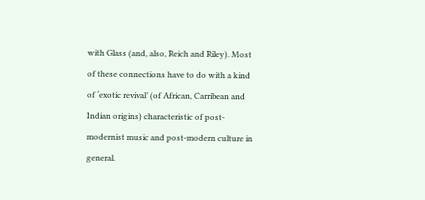with Glass (and, also, Reich and Riley). Most of these connections have to do with a kind of ‘exotic revival’ (of African, Carribean and Indian origins) characteristic of post-modernist music and post-modern culture in general.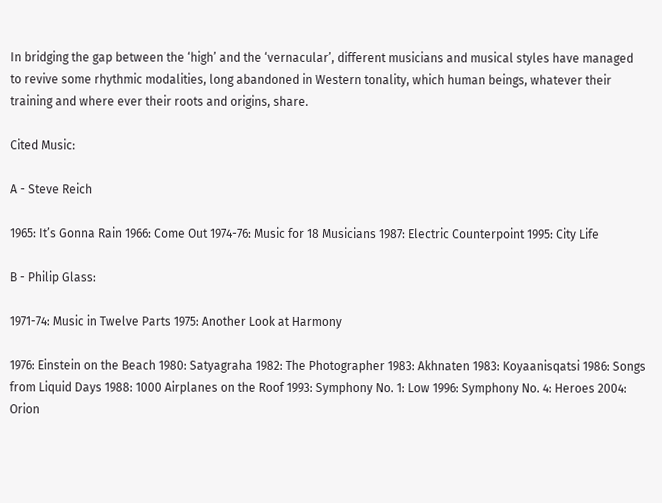In bridging the gap between the ‘high’ and the ‘vernacular’, different musicians and musical styles have managed to revive some rhythmic modalities, long abandoned in Western tonality, which human beings, whatever their training and where ever their roots and origins, share.

Cited Music:

A - Steve Reich

1965: It’s Gonna Rain 1966: Come Out 1974-76: Music for 18 Musicians 1987: Electric Counterpoint 1995: City Life

B - Philip Glass:

1971-74: Music in Twelve Parts 1975: Another Look at Harmony

1976: Einstein on the Beach 1980: Satyagraha 1982: The Photographer 1983: Akhnaten 1983: Koyaanisqatsi 1986: Songs from Liquid Days 1988: 1000 Airplanes on the Roof 1993: Symphony No. 1: Low 1996: Symphony No. 4: Heroes 2004: Orion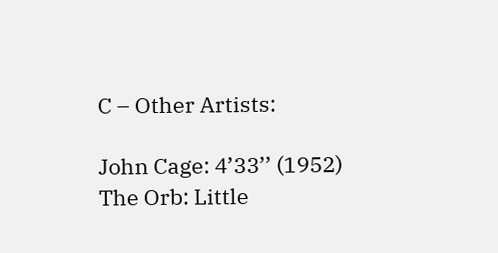C – Other Artists:

John Cage: 4’33’’ (1952) The Orb: Little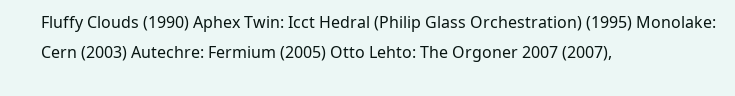Fluffy Clouds (1990) Aphex Twin: Icct Hedral (Philip Glass Orchestration) (1995) Monolake: Cern (2003) Autechre: Fermium (2005) Otto Lehto: The Orgoner 2007 (2007),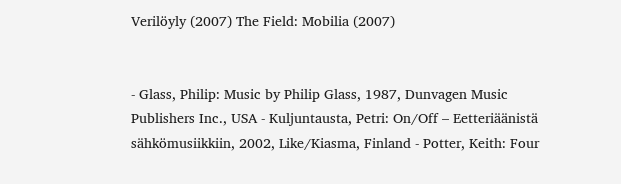Verilöyly (2007) The Field: Mobilia (2007)


- Glass, Philip: Music by Philip Glass, 1987, Dunvagen Music Publishers Inc., USA - Kuljuntausta, Petri: On/Off – Eetteriäänistä sähkömusiikkiin, 2002, Like/Kiasma, Finland - Potter, Keith: Four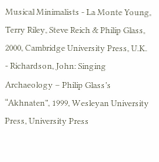Musical Minimalists - La Monte Young, Terry Riley, Steve Reich & Philip Glass, 2000, Cambridge University Press, U.K. - Richardson, John: Singing Archaeology – Philip Glass’s “Akhnaten”, 1999, Wesleyan University Press, University Press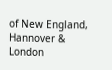of New England, Hannover & London